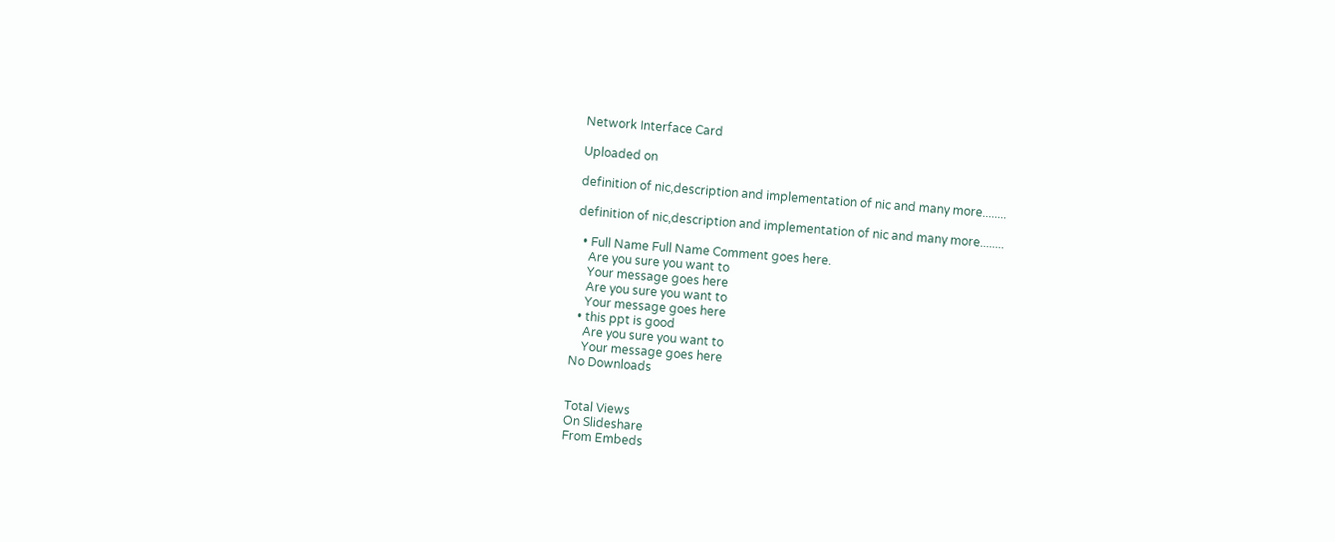Network Interface Card

Uploaded on

definition of nic,description and implementation of nic and many more........

definition of nic,description and implementation of nic and many more........

  • Full Name Full Name Comment goes here.
    Are you sure you want to
    Your message goes here
    Are you sure you want to
    Your message goes here
  • this ppt is good
    Are you sure you want to
    Your message goes here
No Downloads


Total Views
On Slideshare
From Embeds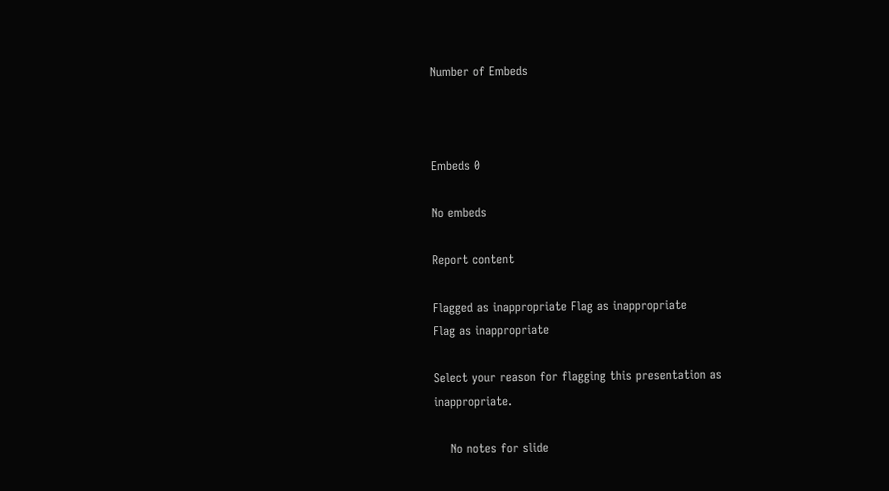Number of Embeds



Embeds 0

No embeds

Report content

Flagged as inappropriate Flag as inappropriate
Flag as inappropriate

Select your reason for flagging this presentation as inappropriate.

    No notes for slide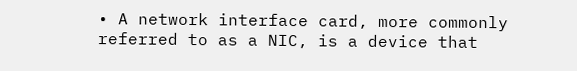• A network interface card, more commonly referred to as a NIC, is a device that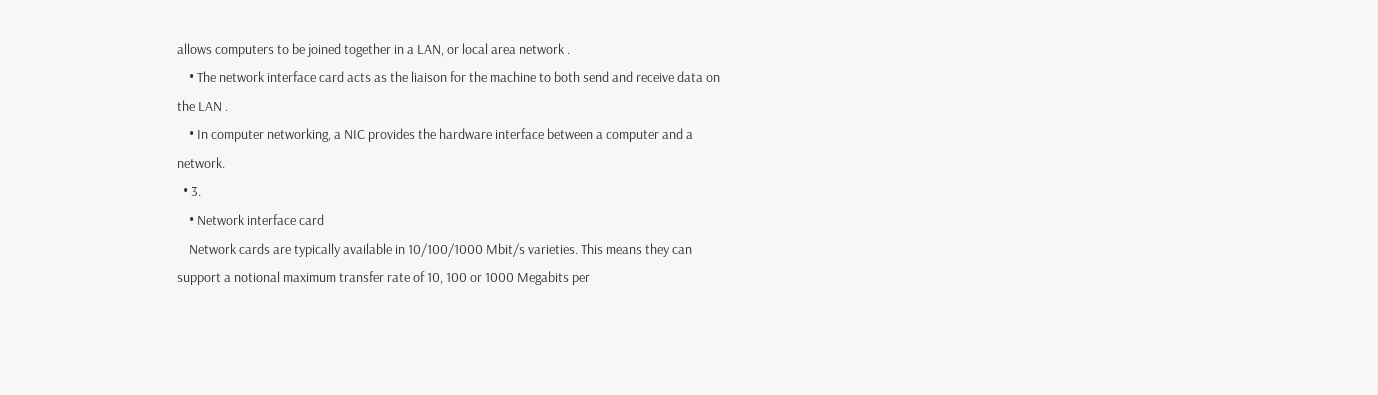allows computers to be joined together in a LAN, or local area network .
    • The network interface card acts as the liaison for the machine to both send and receive data on the LAN .
    • In computer networking, a NIC provides the hardware interface between a computer and a network.
  • 3.
    • Network interface card
    Network cards are typically available in 10/100/1000 Mbit/s varieties. This means they can support a notional maximum transfer rate of 10, 100 or 1000 Megabits per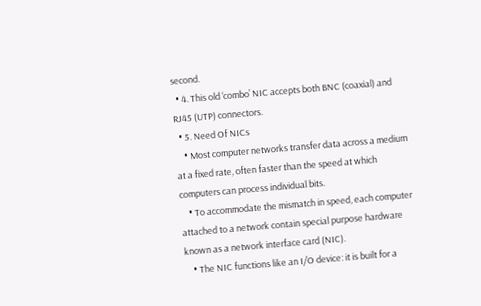second.
  • 4. This old ‘combo’ NIC accepts both BNC (coaxial) and RJ45 (UTP) connectors.
  • 5. Need Of NICs
    • Most computer networks transfer data across a medium at a fixed rate, often faster than the speed at which computers can process individual bits.
    • To accommodate the mismatch in speed, each computer attached to a network contain special purpose hardware known as a network interface card (NIC).
    • The NIC functions like an I/O device: it is built for a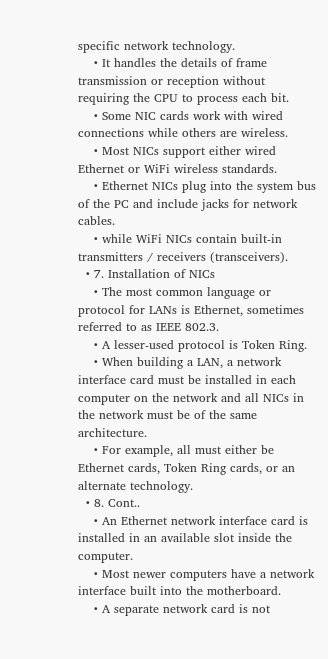specific network technology.
    • It handles the details of frame transmission or reception without requiring the CPU to process each bit.
    • Some NIC cards work with wired connections while others are wireless.
    • Most NICs support either wired Ethernet or WiFi wireless standards.
    • Ethernet NICs plug into the system bus of the PC and include jacks for network cables.
    • while WiFi NICs contain built-in transmitters / receivers (transceivers).
  • 7. Installation of NICs
    • The most common language or protocol for LANs is Ethernet, sometimes referred to as IEEE 802.3.
    • A lesser-used protocol is Token Ring.
    • When building a LAN, a network interface card must be installed in each computer on the network and all NICs in the network must be of the same architecture.
    • For example, all must either be Ethernet cards, Token Ring cards, or an alternate technology.
  • 8. Cont..
    • An Ethernet network interface card is installed in an available slot inside the computer.
    • Most newer computers have a network interface built into the motherboard.
    • A separate network card is not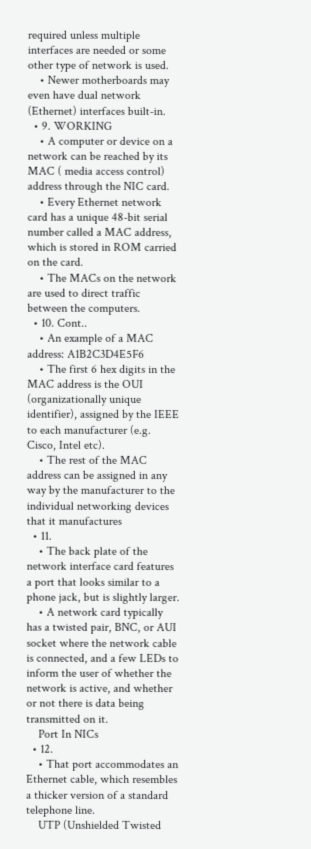required unless multiple interfaces are needed or some other type of network is used.
    • Newer motherboards may even have dual network (Ethernet) interfaces built-in.
  • 9. WORKING
    • A computer or device on a network can be reached by its MAC ( media access control) address through the NIC card.
    • Every Ethernet network card has a unique 48-bit serial number called a MAC address, which is stored in ROM carried on the card.
    • The MACs on the network are used to direct traffic between the computers.
  • 10. Cont..
    • An example of a MAC address: A1B2C3D4E5F6
    • The first 6 hex digits in the MAC address is the OUI (organizationally unique identifier), assigned by the IEEE to each manufacturer (e.g. Cisco, Intel etc).
    • The rest of the MAC address can be assigned in any way by the manufacturer to the individual networking devices that it manufactures
  • 11.
    • The back plate of the network interface card features a port that looks similar to a phone jack, but is slightly larger.
    • A network card typically has a twisted pair, BNC, or AUI socket where the network cable is connected, and a few LEDs to inform the user of whether the network is active, and whether or not there is data being transmitted on it.
    Port In NICs
  • 12.
    • That port accommodates an Ethernet cable, which resembles a thicker version of a standard telephone line.
    UTP (Unshielded Twisted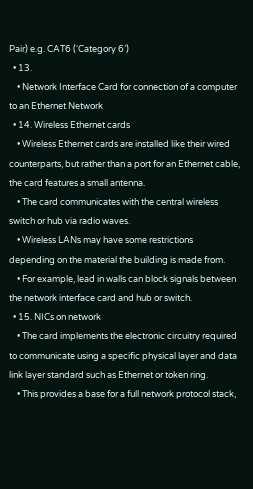Pair) e.g. CAT6 (‘Category 6’)
  • 13.
    • Network Interface Card for connection of a computer to an Ethernet Network
  • 14. Wireless Ethernet cards
    • Wireless Ethernet cards are installed like their wired counterparts, but rather than a port for an Ethernet cable, the card features a small antenna.
    • The card communicates with the central wireless switch or hub via radio waves.
    • Wireless LANs may have some restrictions depending on the material the building is made from.
    • For example, lead in walls can block signals between the network interface card and hub or switch.
  • 15. NICs on network
    • The card implements the electronic circuitry required to communicate using a specific physical layer and data link layer standard such as Ethernet or token ring.
    • This provides a base for a full network protocol stack,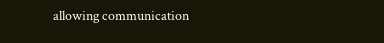allowing communication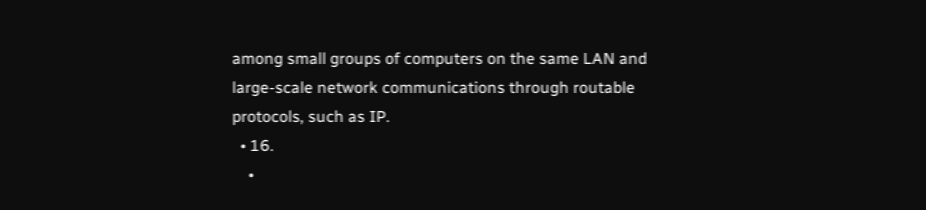among small groups of computers on the same LAN and large-scale network communications through routable protocols, such as IP.
  • 16.
    •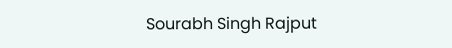Sourabh Singh Rajput